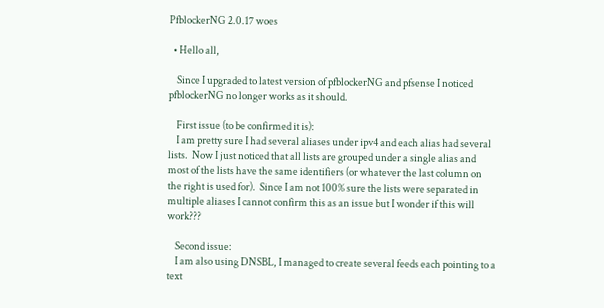PfblockerNG 2.0.17 woes

  • Hello all,

    Since I upgraded to latest version of pfblockerNG and pfsense I noticed pfblockerNG no longer works as it should.

    First issue (to be confirmed it is):
    I am pretty sure I had several aliases under ipv4 and each alias had several lists.  Now I just noticed that all lists are grouped under a single alias and most of the lists have the same identifiers (or whatever the last column on the right is used for).  Since I am not 100% sure the lists were separated in multiple aliases I cannot confirm this as an issue but I wonder if this will work???

    Second issue:
    I am also using DNSBL, I managed to create several feeds each pointing to a text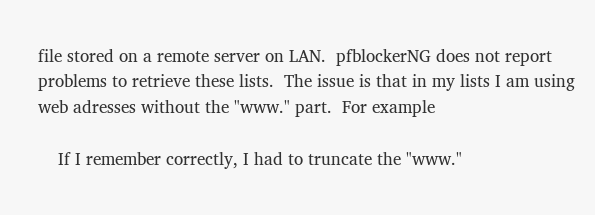file stored on a remote server on LAN.  pfblockerNG does not report problems to retrieve these lists.  The issue is that in my lists I am using web adresses without the "www." part.  For example

    If I remember correctly, I had to truncate the "www."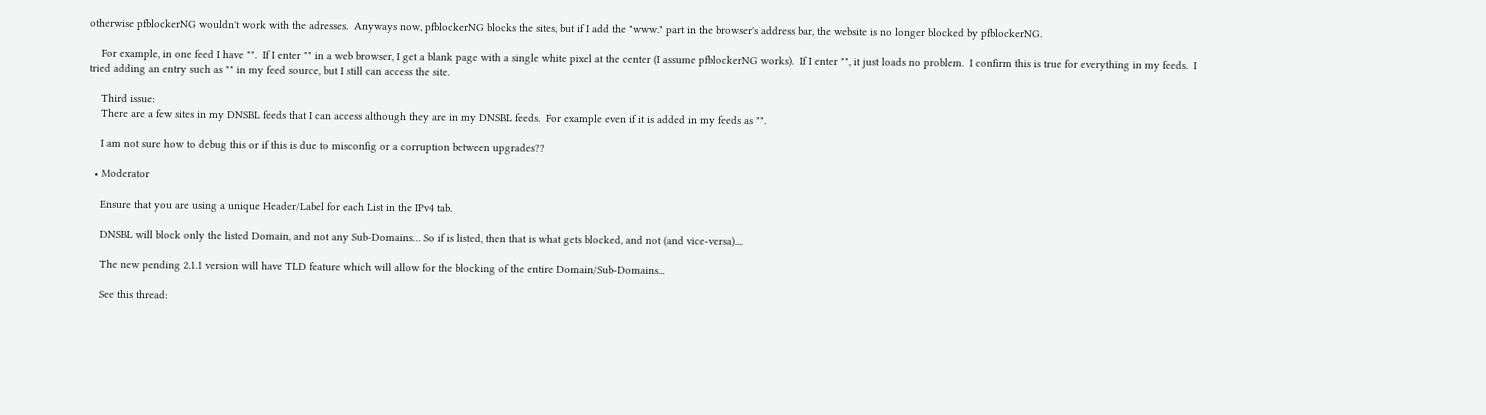otherwise pfblockerNG wouldn't work with the adresses.  Anyways now, pfblockerNG blocks the sites, but if I add the "www." part in the browser's address bar, the website is no longer blocked by pfblockerNG.

    For example, in one feed I have "".  If I enter "" in a web browser, I get a blank page with a single white pixel at the center (I assume pfblockerNG works).  If I enter "", it just loads no problem.  I confirm this is true for everything in my feeds.  I tried adding an entry such as "" in my feed source, but I still can access the site.

    Third issue:
    There are a few sites in my DNSBL feeds that I can access although they are in my DNSBL feeds.  For example even if it is added in my feeds as "".

    I am not sure how to debug this or if this is due to misconfig or a corruption between upgrades??

  • Moderator

    Ensure that you are using a unique Header/Label for each List in the IPv4 tab.

    DNSBL will block only the listed Domain, and not any Sub-Domains… So if is listed, then that is what gets blocked, and not (and vice-versa)....

    The new pending 2.1.1 version will have TLD feature which will allow for the blocking of the entire Domain/Sub-Domains...

    See this thread: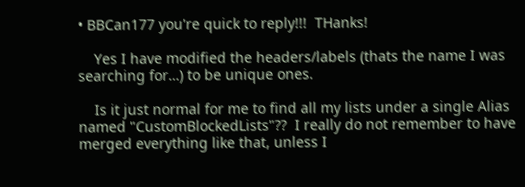• BBCan177 you're quick to reply!!!  THanks!

    Yes I have modified the headers/labels (thats the name I was searching for…) to be unique ones.

    Is it just normal for me to find all my lists under a single Alias named "CustomBlockedLists"??  I really do not remember to have merged everything like that, unless I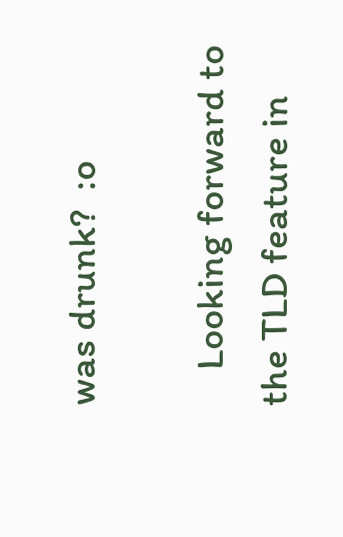was drunk?  :o

    Looking forward to the TLD feature in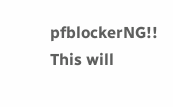pfblockerNG!!  This will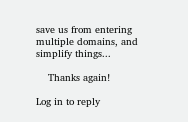save us from entering multiple domains, and simplify things...

    Thanks again!

Log in to reply